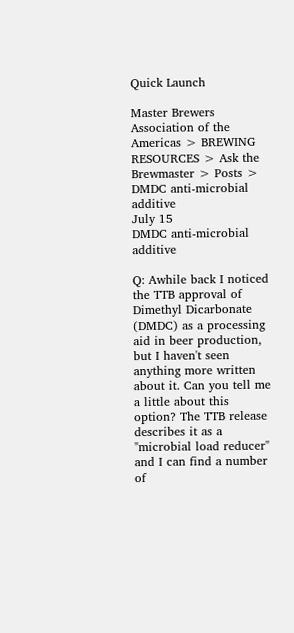Quick Launch

Master Brewers Association of the Americas > BREWING RESOURCES > Ask the Brewmaster > Posts > DMDC anti-microbial additive
July 15
DMDC anti-microbial additive

Q: Awhile back I noticed the TTB approval of Dimethyl Dicarbonate (DMDC) as a processing aid in beer production, but I haven't seen anything more written about it. Can you tell me a little about this option? The TTB release describes it as a "microbial load reducer" and I can find a number of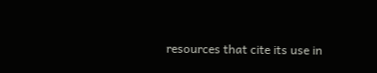resources that cite its use in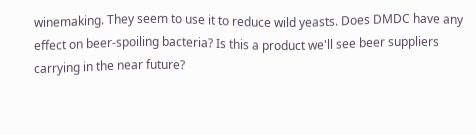winemaking. They seem to use it to reduce wild yeasts. Does DMDC have any effect on beer-spoiling bacteria? Is this a product we'll see beer suppliers carrying in the near future?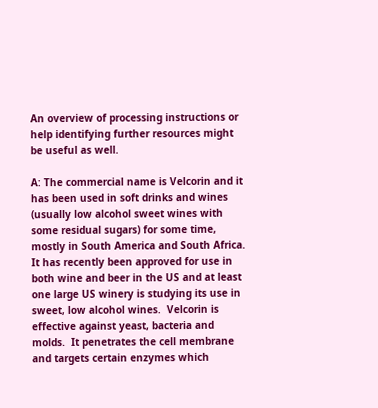An overview of processing instructions or help identifying further resources might be useful as well.

A: The commercial name is Velcorin and it has been used in soft drinks and wines (usually low alcohol sweet wines with some residual sugars) for some time, mostly in South America and South Africa.  It has recently been approved for use in both wine and beer in the US and at least one large US winery is studying its use in sweet, low alcohol wines.  Velcorin is effective against yeast, bacteria and molds.  It penetrates the cell membrane and targets certain enzymes which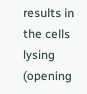results in the cells lysing (opening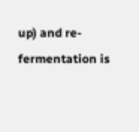up) and re-fermentation is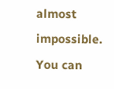almost impossible. You can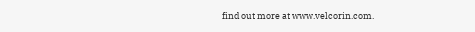find out more at www.velcorin.com.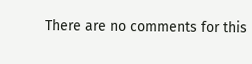There are no comments for this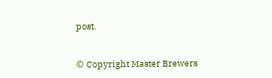post.


© Copyright Master Brewers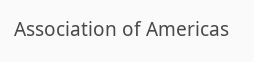Association of Americas